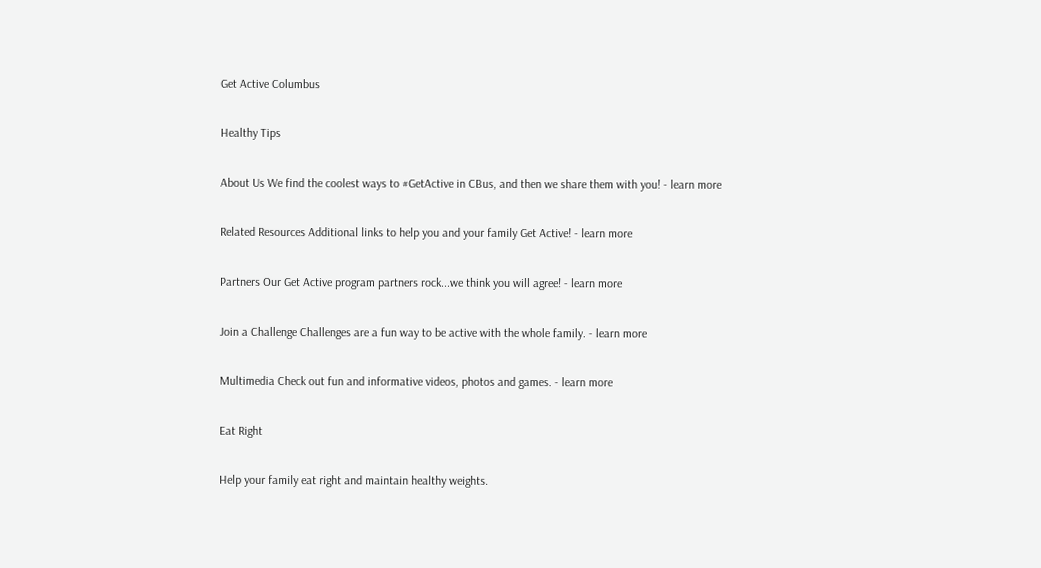Get Active Columbus

Healthy Tips

About Us We find the coolest ways to #GetActive in CBus, and then we share them with you! - learn more

Related Resources Additional links to help you and your family Get Active! - learn more

Partners Our Get Active program partners rock...we think you will agree! - learn more

Join a Challenge Challenges are a fun way to be active with the whole family. - learn more

Multimedia Check out fun and informative videos, photos and games. - learn more

Eat Right

Help your family eat right and maintain healthy weights.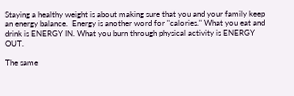Staying a healthy weight is about making sure that you and your family keep an energy balance.  Energy is another word for "calories." What you eat and drink is ENERGY IN. What you burn through physical activity is ENERGY OUT.

The same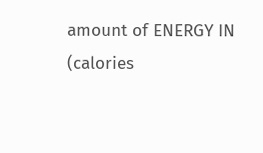amount of ENERGY IN (calories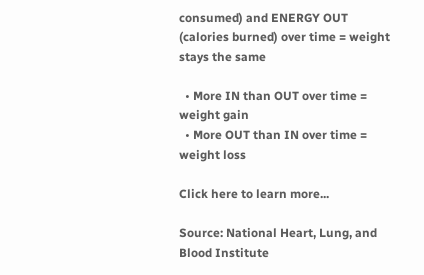consumed) and ENERGY OUT (calories burned) over time = weight stays the same

  • More IN than OUT over time = weight gain
  • More OUT than IN over time = weight loss

Click here to learn more...

Source: National Heart, Lung, and Blood Institute